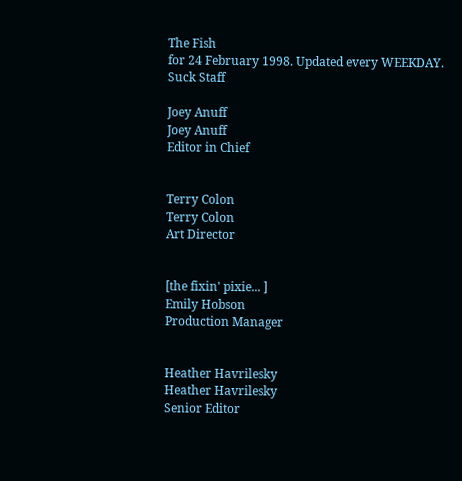The Fish
for 24 February 1998. Updated every WEEKDAY.
Suck Staff

Joey Anuff
Joey Anuff
Editor in Chief


Terry Colon
Terry Colon
Art Director


[the fixin' pixie... ]
Emily Hobson
Production Manager


Heather Havrilesky
Heather Havrilesky
Senior Editor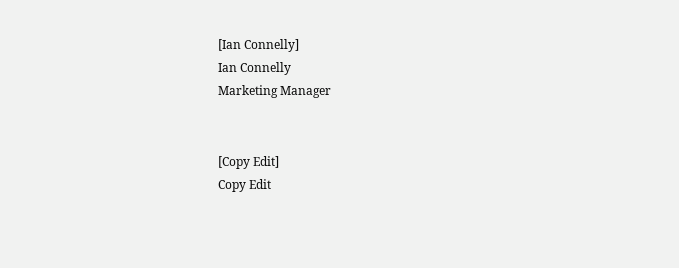[Ian Connelly]
Ian Connelly
Marketing Manager


[Copy Edit]
Copy Edit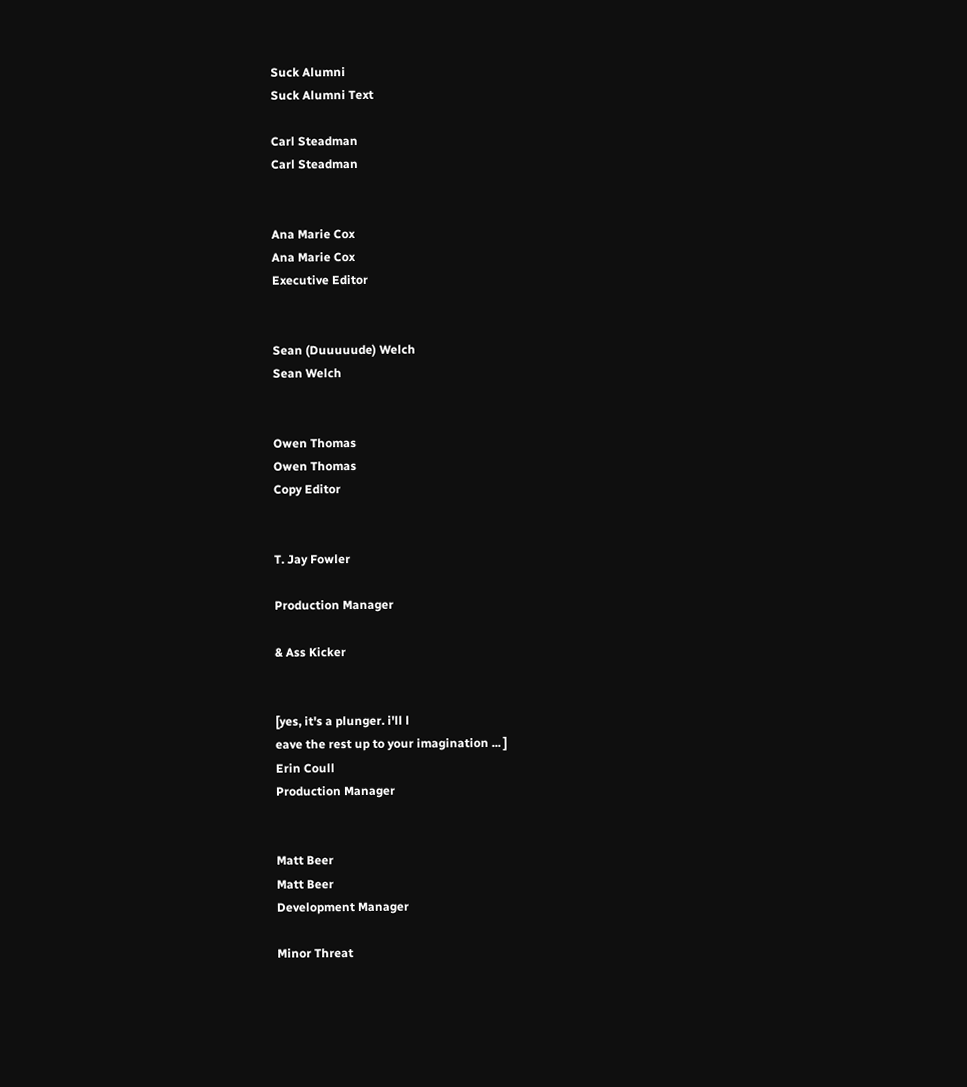Suck Alumni
Suck Alumni Text

Carl Steadman
Carl Steadman


Ana Marie Cox
Ana Marie Cox
Executive Editor


Sean (Duuuuude) Welch
Sean Welch


Owen Thomas
Owen Thomas
Copy Editor


T. Jay Fowler

Production Manager

& Ass Kicker


[yes, it's a plunger. i'll l
eave the rest up to your imagination ... ]
Erin Coull
Production Manager


Matt Beer
Matt Beer
Development Manager

Minor Threat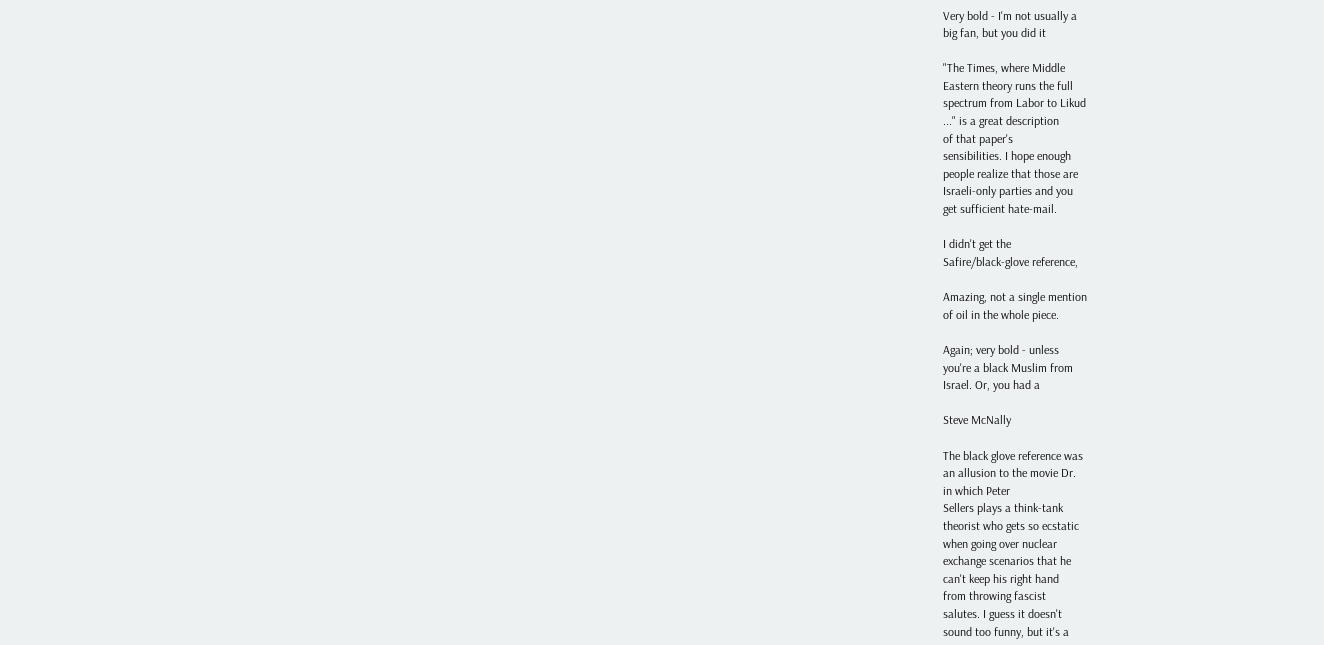Very bold - I'm not usually a
big fan, but you did it

"The Times, where Middle
Eastern theory runs the full
spectrum from Labor to Likud
..." is a great description
of that paper's
sensibilities. I hope enough
people realize that those are
Israeli-only parties and you
get sufficient hate-mail.

I didn't get the
Safire/black-glove reference,

Amazing, not a single mention
of oil in the whole piece.

Again; very bold - unless
you're a black Muslim from
Israel. Or, you had a

Steve McNally

The black glove reference was
an allusion to the movie Dr.
in which Peter
Sellers plays a think-tank
theorist who gets so ecstatic
when going over nuclear
exchange scenarios that he
can't keep his right hand
from throwing fascist
salutes. I guess it doesn't
sound too funny, but it's a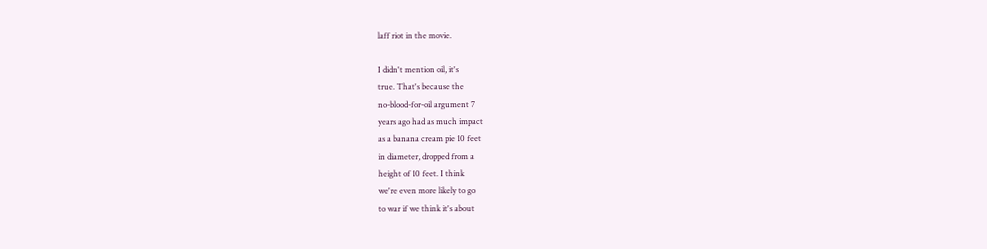laff riot in the movie.

I didn't mention oil, it's
true. That's because the
no-blood-for-oil argument 7
years ago had as much impact
as a banana cream pie 10 feet
in diameter, dropped from a
height of 10 feet. I think
we're even more likely to go
to war if we think it's about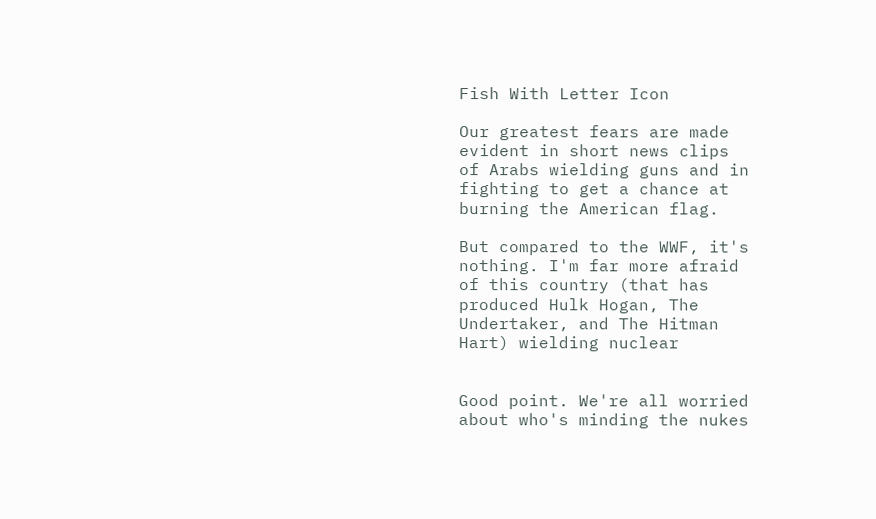Fish With Letter Icon

Our greatest fears are made
evident in short news clips
of Arabs wielding guns and in
fighting to get a chance at
burning the American flag.

But compared to the WWF, it's
nothing. I'm far more afraid
of this country (that has
produced Hulk Hogan, The
Undertaker, and The Hitman
Hart) wielding nuclear


Good point. We're all worried
about who's minding the nukes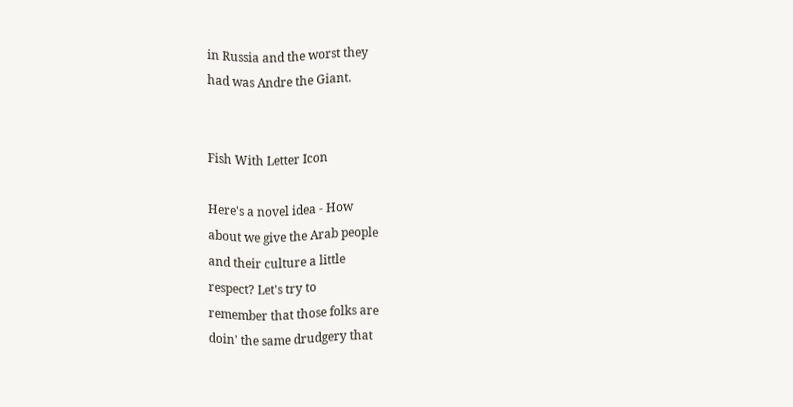in Russia and the worst they
had was Andre the Giant.


Fish With Letter Icon

Here's a novel idea - How
about we give the Arab people
and their culture a little
respect? Let's try to
remember that those folks are
doin' the same drudgery that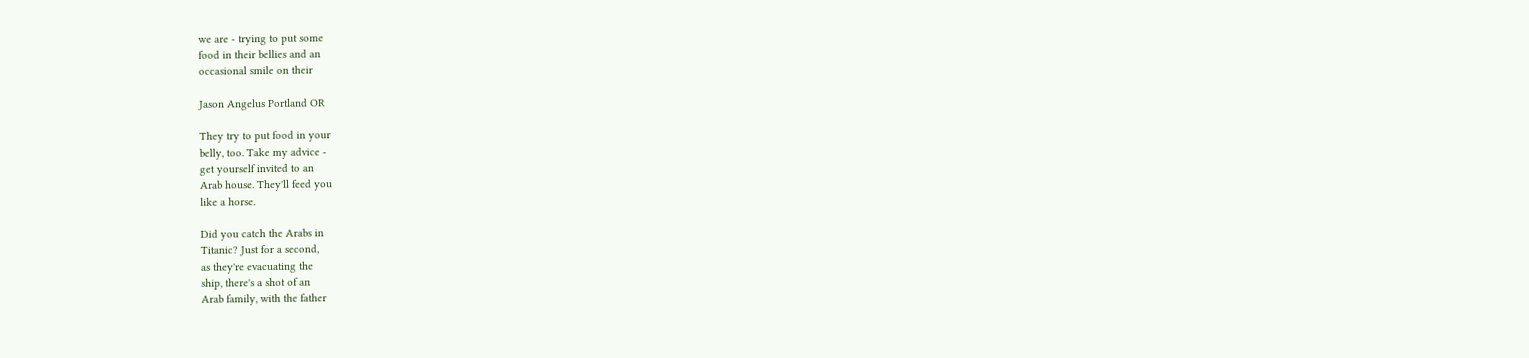we are - trying to put some
food in their bellies and an
occasional smile on their

Jason Angelus Portland OR

They try to put food in your
belly, too. Take my advice -
get yourself invited to an
Arab house. They'll feed you
like a horse.

Did you catch the Arabs in
Titanic? Just for a second,
as they're evacuating the
ship, there's a shot of an
Arab family, with the father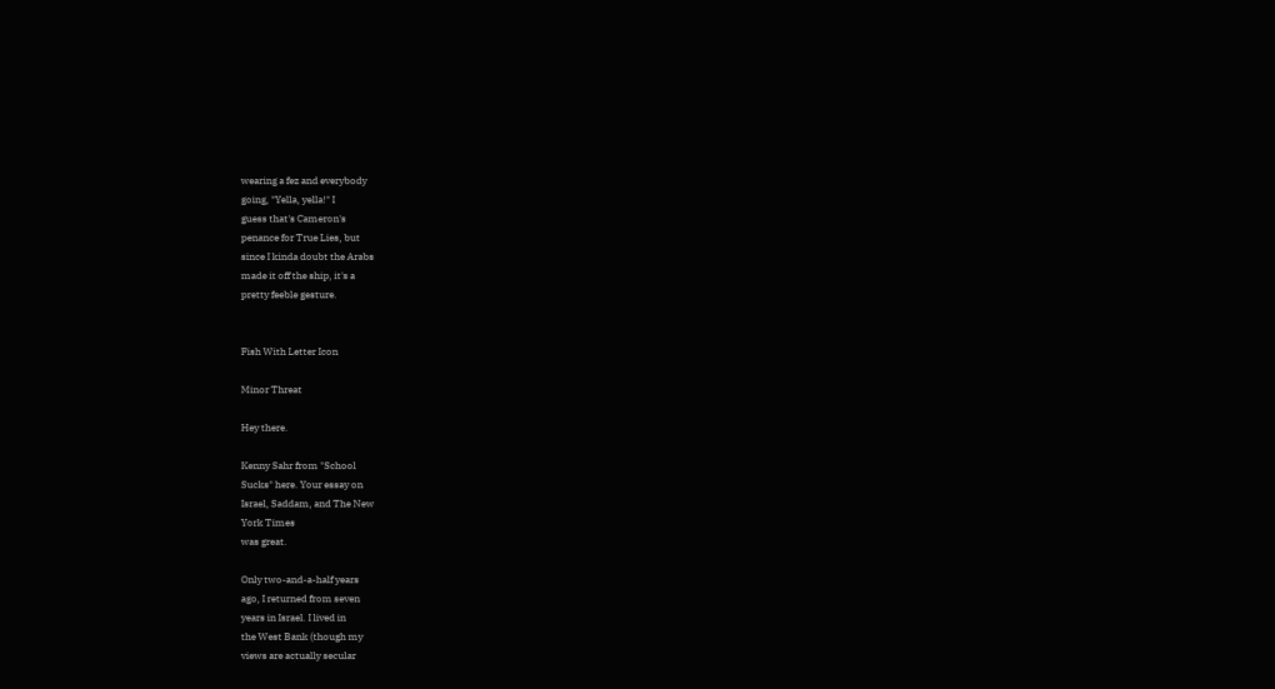wearing a fez and everybody
going, "Yella, yella!" I
guess that's Cameron's
penance for True Lies, but
since I kinda doubt the Arabs
made it off the ship, it's a
pretty feeble gesture.


Fish With Letter Icon

Minor Threat

Hey there.

Kenny Sahr from "School
Sucks" here. Your essay on
Israel, Saddam, and The New
York Times
was great.

Only two-and-a-half years
ago, I returned from seven
years in Israel. I lived in
the West Bank (though my
views are actually secular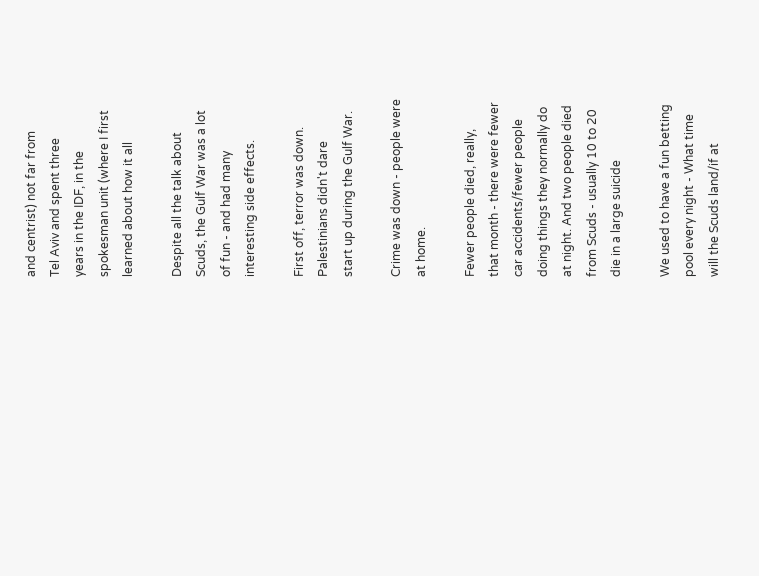and centrist) not far from
Tel Aviv and spent three
years in the IDF, in the
spokesman unit (where I first
learned about how it all

Despite all the talk about
Scuds, the Gulf War was a lot
of fun - and had many
interesting side effects.

First off, terror was down.
Palestinians didn't dare
start up during the Gulf War.

Crime was down - people were
at home.

Fewer people died, really,
that month - there were fewer
car accidents/fewer people
doing things they normally do
at night. And two people died
from Scuds - usually 10 to 20
die in a large suicide

We used to have a fun betting
pool every night - What time
will the Scuds land/if at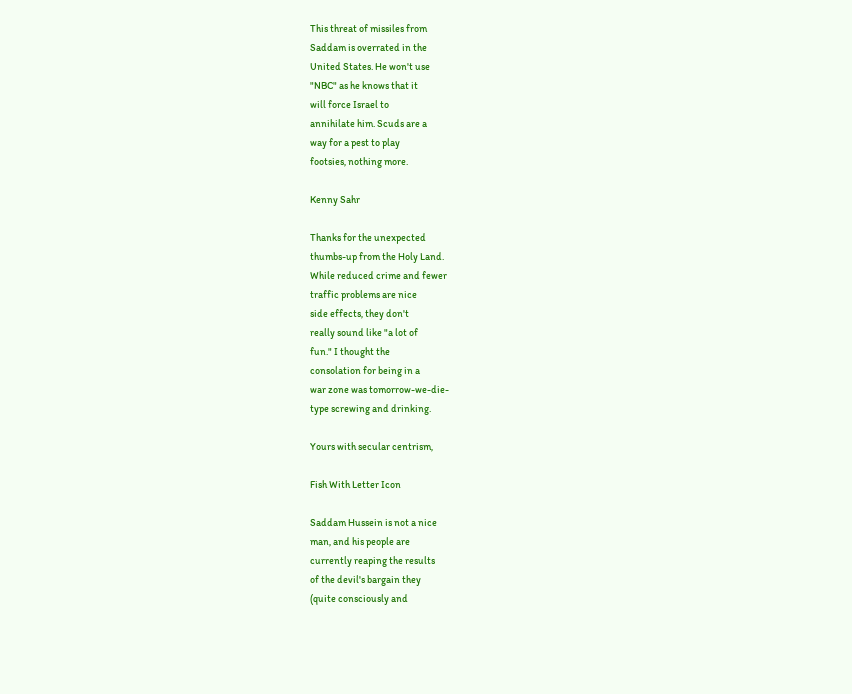This threat of missiles from
Saddam is overrated in the
United States. He won't use
"NBC" as he knows that it
will force Israel to
annihilate him. Scuds are a
way for a pest to play
footsies, nothing more.

Kenny Sahr

Thanks for the unexpected
thumbs-up from the Holy Land.
While reduced crime and fewer
traffic problems are nice
side effects, they don't
really sound like "a lot of
fun." I thought the
consolation for being in a
war zone was tomorrow-we-die-
type screwing and drinking.

Yours with secular centrism,

Fish With Letter Icon

Saddam Hussein is not a nice
man, and his people are
currently reaping the results
of the devil's bargain they
(quite consciously and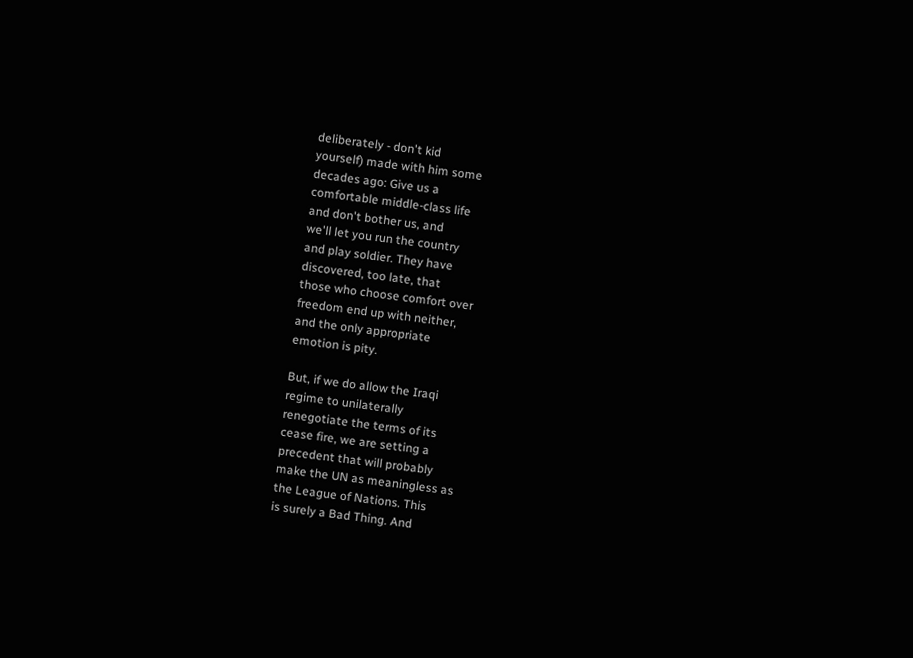deliberately - don't kid
yourself) made with him some
decades ago: Give us a
comfortable middle-class life
and don't bother us, and
we'll let you run the country
and play soldier. They have
discovered, too late, that
those who choose comfort over
freedom end up with neither,
and the only appropriate
emotion is pity.

But, if we do allow the Iraqi
regime to unilaterally
renegotiate the terms of its
cease fire, we are setting a
precedent that will probably
make the UN as meaningless as
the League of Nations. This
is surely a Bad Thing. And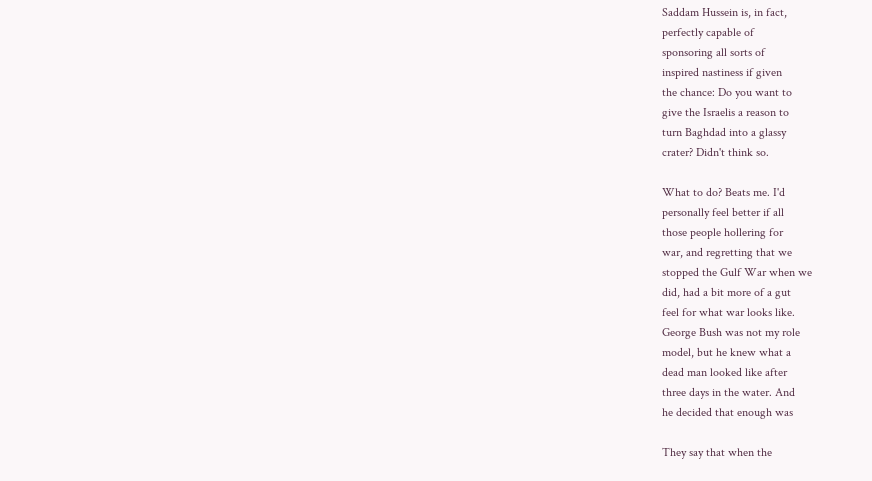Saddam Hussein is, in fact,
perfectly capable of
sponsoring all sorts of
inspired nastiness if given
the chance: Do you want to
give the Israelis a reason to
turn Baghdad into a glassy
crater? Didn't think so.

What to do? Beats me. I'd
personally feel better if all
those people hollering for
war, and regretting that we
stopped the Gulf War when we
did, had a bit more of a gut
feel for what war looks like.
George Bush was not my role
model, but he knew what a
dead man looked like after
three days in the water. And
he decided that enough was

They say that when the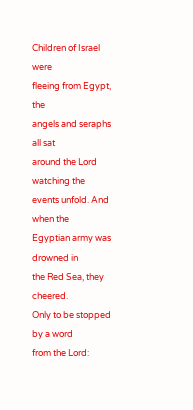Children of Israel were
fleeing from Egypt, the
angels and seraphs all sat
around the Lord watching the
events unfold. And when the
Egyptian army was drowned in
the Red Sea, they cheered.
Only to be stopped by a word
from the Lord: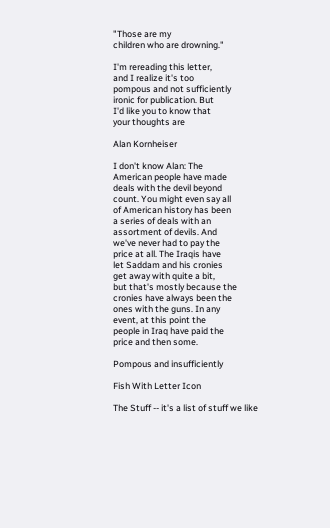"Those are my
children who are drowning."

I'm rereading this letter,
and I realize it's too
pompous and not sufficiently
ironic for publication. But
I'd like you to know that
your thoughts are

Alan Kornheiser

I don't know Alan: The
American people have made
deals with the devil beyond
count. You might even say all
of American history has been
a series of deals with an
assortment of devils. And
we've never had to pay the
price at all. The Iraqis have
let Saddam and his cronies
get away with quite a bit,
but that's mostly because the
cronies have always been the
ones with the guns. In any
event, at this point the
people in Iraq have paid the
price and then some.

Pompous and insufficiently

Fish With Letter Icon

The Stuff -- it's a list of stuff we like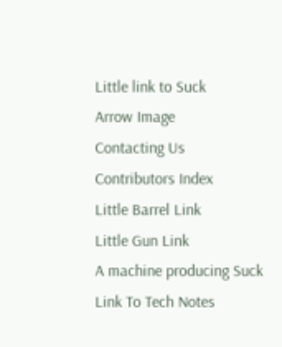Little link to Suck
Arrow Image
Contacting Us
Contributors Index
Little Barrel Link
Little Gun Link
A machine producing Suck
Link To Tech Notes